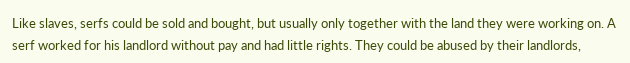Like slaves, serfs could be sold and bought, but usually only together with the land they were working on. A serf worked for his landlord without pay and had little rights. They could be abused by their landlords,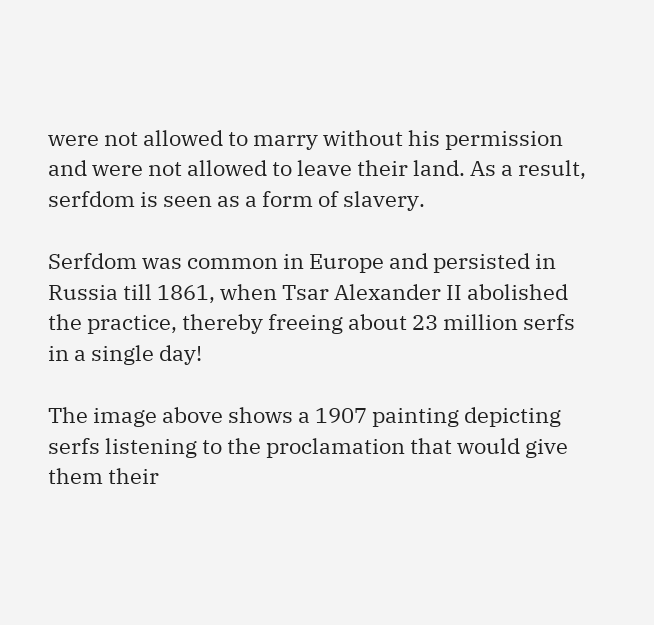were not allowed to marry without his permission and were not allowed to leave their land. As a result, serfdom is seen as a form of slavery.

Serfdom was common in Europe and persisted in Russia till 1861, when Tsar Alexander II abolished the practice, thereby freeing about 23 million serfs in a single day!

The image above shows a 1907 painting depicting serfs listening to the proclamation that would give them their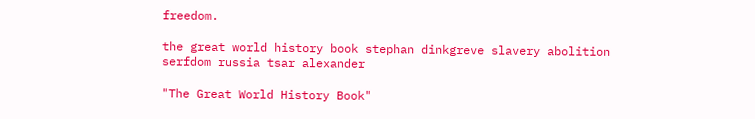freedom.

the great world history book stephan dinkgreve slavery abolition serfdom russia tsar alexander

"The Great World History Book"